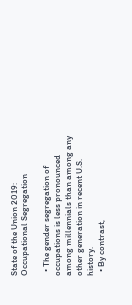State of the Union 2019: Occupational Segregation

  • The gender segregation of occupations is less pronounced among millennials than among any other generation in recent U.S. history.
  • By contrast,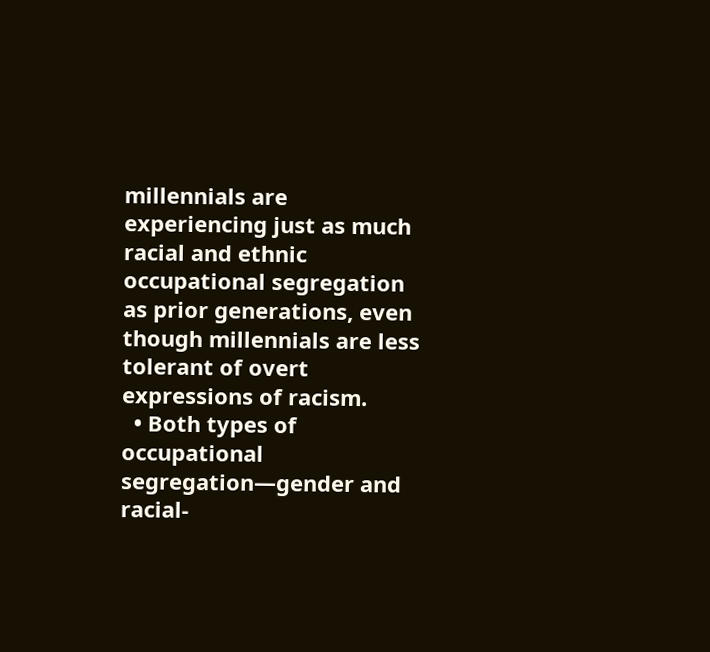millennials are experiencing just as much racial and ethnic occupational segregation as prior generations, even though millennials are less tolerant of overt expressions of racism.
  • Both types of occupational segregation—gender and racial-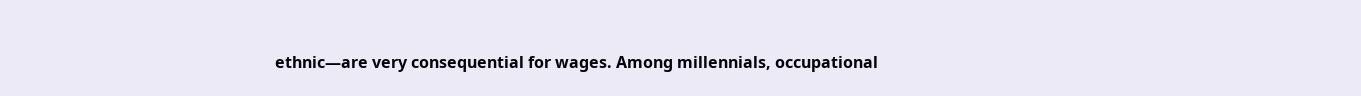ethnic—are very consequential for wages. Among millennials, occupational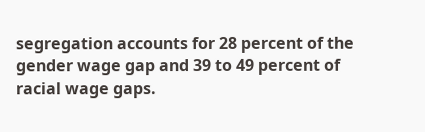segregation accounts for 28 percent of the gender wage gap and 39 to 49 percent of racial wage gaps.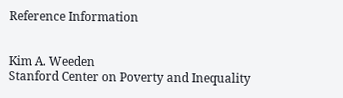Reference Information


Kim A. Weeden
Stanford Center on Poverty and Inequality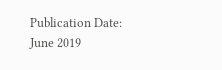Publication Date:
June 2019